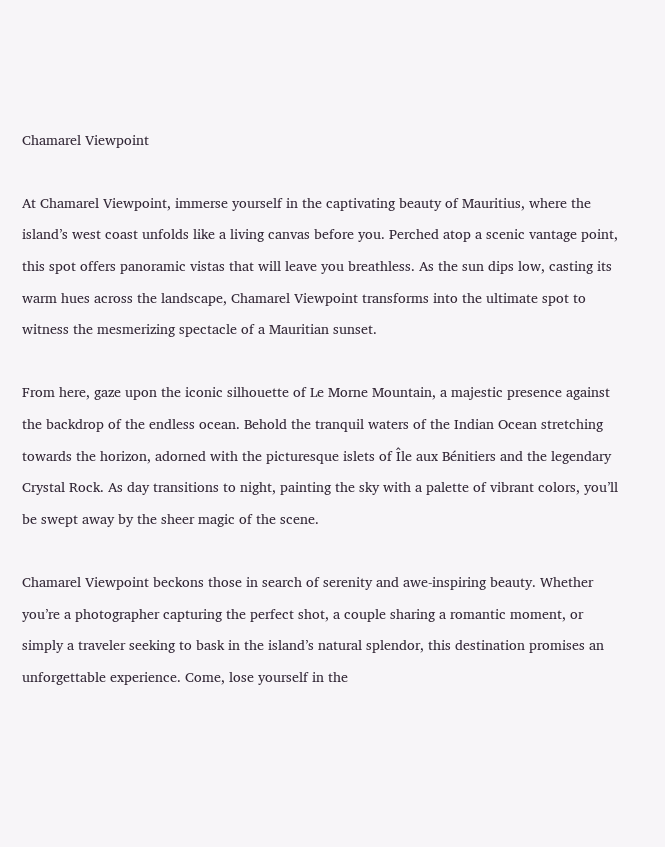Chamarel Viewpoint

At Chamarel Viewpoint, immerse yourself in the captivating beauty of Mauritius, where the island’s west coast unfolds like a living canvas before you. Perched atop a scenic vantage point, this spot offers panoramic vistas that will leave you breathless. As the sun dips low, casting its warm hues across the landscape, Chamarel Viewpoint transforms into the ultimate spot to witness the mesmerizing spectacle of a Mauritian sunset.

From here, gaze upon the iconic silhouette of Le Morne Mountain, a majestic presence against the backdrop of the endless ocean. Behold the tranquil waters of the Indian Ocean stretching towards the horizon, adorned with the picturesque islets of Île aux Bénitiers and the legendary Crystal Rock. As day transitions to night, painting the sky with a palette of vibrant colors, you’ll be swept away by the sheer magic of the scene.

Chamarel Viewpoint beckons those in search of serenity and awe-inspiring beauty. Whether you’re a photographer capturing the perfect shot, a couple sharing a romantic moment, or simply a traveler seeking to bask in the island’s natural splendor, this destination promises an unforgettable experience. Come, lose yourself in the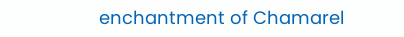enchantment of Chamarel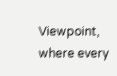Viewpoint, where every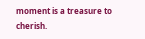moment is a treasure to cherish.